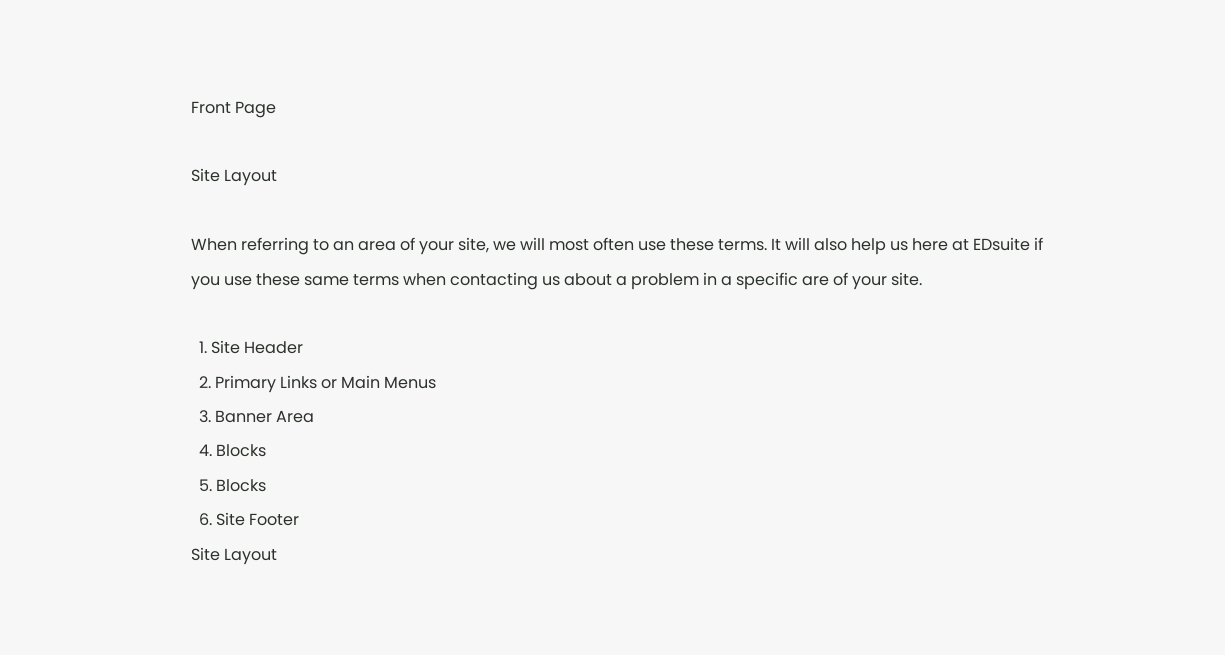Front Page

Site Layout

When referring to an area of your site, we will most often use these terms. It will also help us here at EDsuite if you use these same terms when contacting us about a problem in a specific are of your site.

  1. Site Header
  2. Primary Links or Main Menus
  3. Banner Area
  4. Blocks
  5. Blocks
  6. Site Footer
Site Layout